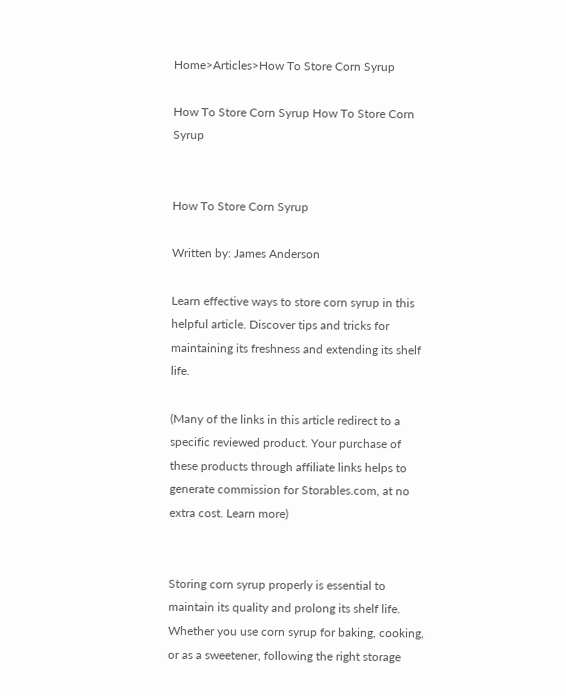Home>Articles>How To Store Corn Syrup

How To Store Corn Syrup How To Store Corn Syrup


How To Store Corn Syrup

Written by: James Anderson

Learn effective ways to store corn syrup in this helpful article. Discover tips and tricks for maintaining its freshness and extending its shelf life.

(Many of the links in this article redirect to a specific reviewed product. Your purchase of these products through affiliate links helps to generate commission for Storables.com, at no extra cost. Learn more)


Storing corn syrup properly is essential to maintain its quality and prolong its shelf life. Whether you use corn syrup for baking, cooking, or as a sweetener, following the right storage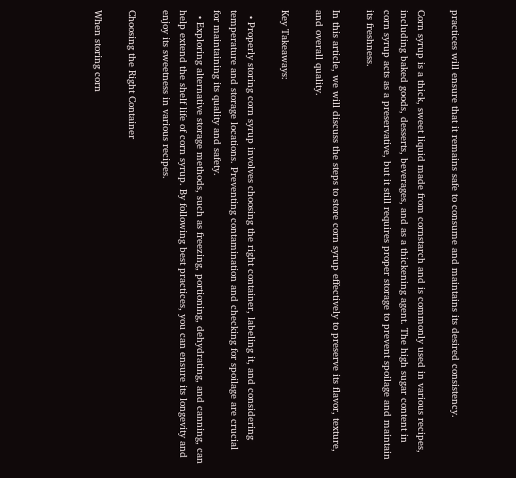practices will ensure that it remains safe to consume and maintains its desired consistency.

Corn syrup is a thick, sweet liquid made from cornstarch and is commonly used in various recipes, including baked goods, desserts, beverages, and as a thickening agent. The high sugar content in corn syrup acts as a preservative, but it still requires proper storage to prevent spoilage and maintain its freshness.

In this article, we will discuss the steps to store corn syrup effectively to preserve its flavor, texture, and overall quality.

Key Takeaways:

  • Properly storing corn syrup involves choosing the right container, labeling it, and considering temperature and storage locations. Preventing contamination and checking for spoilage are crucial for maintaining its quality and safety.
  • Exploring alternative storage methods, such as freezing, portioning, dehydrating, and canning, can help extend the shelf life of corn syrup. By following best practices, you can ensure its longevity and enjoy its sweetness in various recipes.

Choosing the Right Container

When storing corn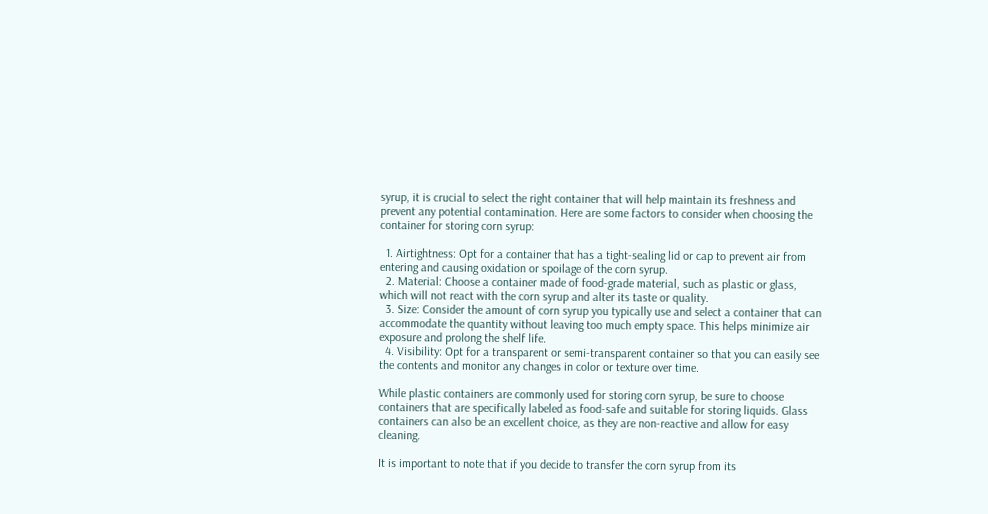syrup, it is crucial to select the right container that will help maintain its freshness and prevent any potential contamination. Here are some factors to consider when choosing the container for storing corn syrup:

  1. Airtightness: Opt for a container that has a tight-sealing lid or cap to prevent air from entering and causing oxidation or spoilage of the corn syrup.
  2. Material: Choose a container made of food-grade material, such as plastic or glass, which will not react with the corn syrup and alter its taste or quality.
  3. Size: Consider the amount of corn syrup you typically use and select a container that can accommodate the quantity without leaving too much empty space. This helps minimize air exposure and prolong the shelf life.
  4. Visibility: Opt for a transparent or semi-transparent container so that you can easily see the contents and monitor any changes in color or texture over time.

While plastic containers are commonly used for storing corn syrup, be sure to choose containers that are specifically labeled as food-safe and suitable for storing liquids. Glass containers can also be an excellent choice, as they are non-reactive and allow for easy cleaning.

It is important to note that if you decide to transfer the corn syrup from its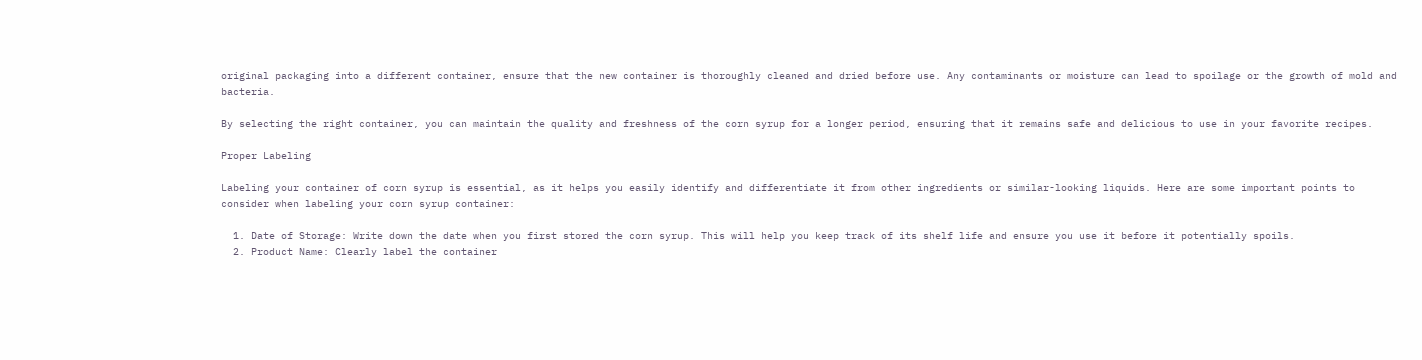original packaging into a different container, ensure that the new container is thoroughly cleaned and dried before use. Any contaminants or moisture can lead to spoilage or the growth of mold and bacteria.

By selecting the right container, you can maintain the quality and freshness of the corn syrup for a longer period, ensuring that it remains safe and delicious to use in your favorite recipes.

Proper Labeling

Labeling your container of corn syrup is essential, as it helps you easily identify and differentiate it from other ingredients or similar-looking liquids. Here are some important points to consider when labeling your corn syrup container:

  1. Date of Storage: Write down the date when you first stored the corn syrup. This will help you keep track of its shelf life and ensure you use it before it potentially spoils.
  2. Product Name: Clearly label the container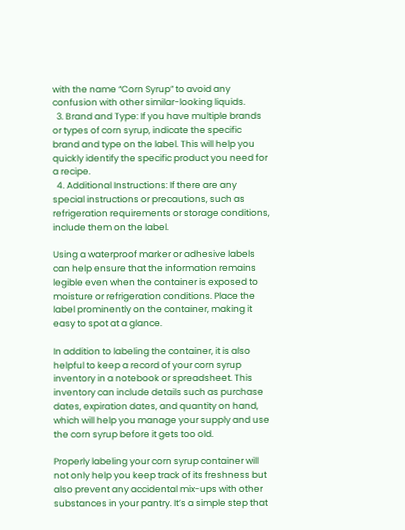with the name “Corn Syrup” to avoid any confusion with other similar-looking liquids.
  3. Brand and Type: If you have multiple brands or types of corn syrup, indicate the specific brand and type on the label. This will help you quickly identify the specific product you need for a recipe.
  4. Additional Instructions: If there are any special instructions or precautions, such as refrigeration requirements or storage conditions, include them on the label.

Using a waterproof marker or adhesive labels can help ensure that the information remains legible even when the container is exposed to moisture or refrigeration conditions. Place the label prominently on the container, making it easy to spot at a glance.

In addition to labeling the container, it is also helpful to keep a record of your corn syrup inventory in a notebook or spreadsheet. This inventory can include details such as purchase dates, expiration dates, and quantity on hand, which will help you manage your supply and use the corn syrup before it gets too old.

Properly labeling your corn syrup container will not only help you keep track of its freshness but also prevent any accidental mix-ups with other substances in your pantry. It’s a simple step that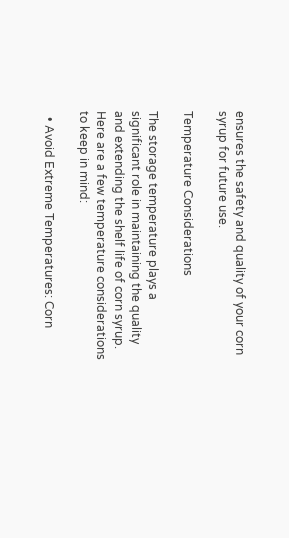ensures the safety and quality of your corn syrup for future use.

Temperature Considerations

The storage temperature plays a significant role in maintaining the quality and extending the shelf life of corn syrup. Here are a few temperature considerations to keep in mind:

  • Avoid Extreme Temperatures: Corn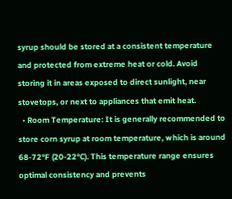syrup should be stored at a consistent temperature and protected from extreme heat or cold. Avoid storing it in areas exposed to direct sunlight, near stovetops, or next to appliances that emit heat.
  • Room Temperature: It is generally recommended to store corn syrup at room temperature, which is around 68-72°F (20-22°C). This temperature range ensures optimal consistency and prevents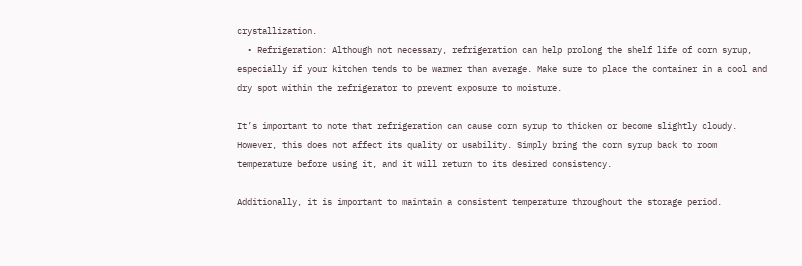crystallization.
  • Refrigeration: Although not necessary, refrigeration can help prolong the shelf life of corn syrup, especially if your kitchen tends to be warmer than average. Make sure to place the container in a cool and dry spot within the refrigerator to prevent exposure to moisture.

It’s important to note that refrigeration can cause corn syrup to thicken or become slightly cloudy. However, this does not affect its quality or usability. Simply bring the corn syrup back to room temperature before using it, and it will return to its desired consistency.

Additionally, it is important to maintain a consistent temperature throughout the storage period.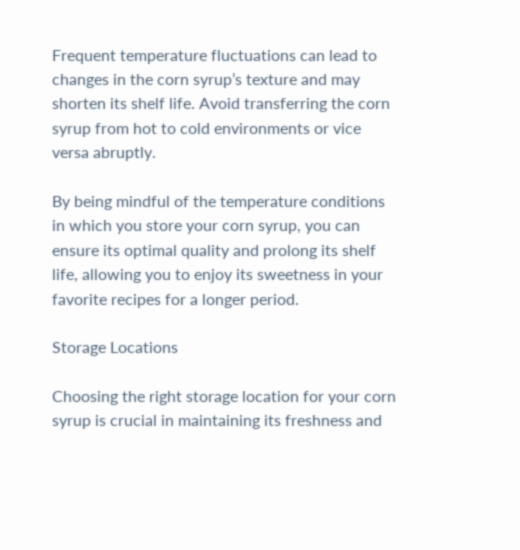Frequent temperature fluctuations can lead to changes in the corn syrup’s texture and may shorten its shelf life. Avoid transferring the corn syrup from hot to cold environments or vice versa abruptly.

By being mindful of the temperature conditions in which you store your corn syrup, you can ensure its optimal quality and prolong its shelf life, allowing you to enjoy its sweetness in your favorite recipes for a longer period.

Storage Locations

Choosing the right storage location for your corn syrup is crucial in maintaining its freshness and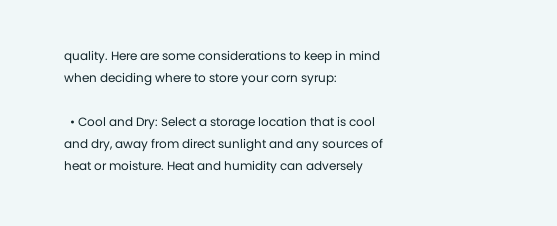quality. Here are some considerations to keep in mind when deciding where to store your corn syrup:

  • Cool and Dry: Select a storage location that is cool and dry, away from direct sunlight and any sources of heat or moisture. Heat and humidity can adversely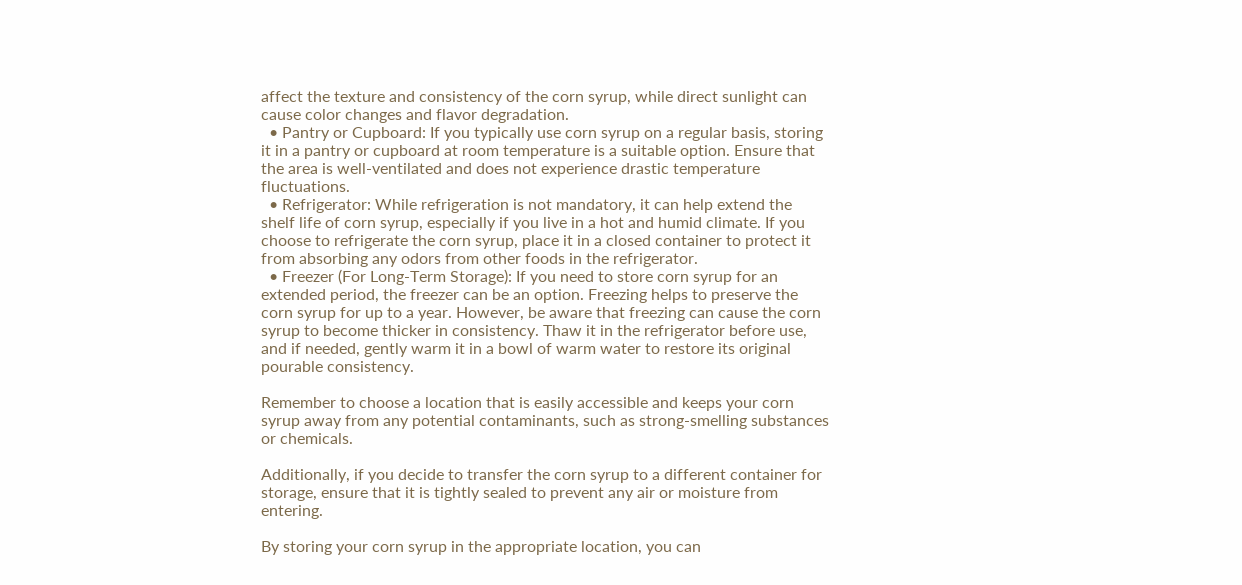affect the texture and consistency of the corn syrup, while direct sunlight can cause color changes and flavor degradation.
  • Pantry or Cupboard: If you typically use corn syrup on a regular basis, storing it in a pantry or cupboard at room temperature is a suitable option. Ensure that the area is well-ventilated and does not experience drastic temperature fluctuations.
  • Refrigerator: While refrigeration is not mandatory, it can help extend the shelf life of corn syrup, especially if you live in a hot and humid climate. If you choose to refrigerate the corn syrup, place it in a closed container to protect it from absorbing any odors from other foods in the refrigerator.
  • Freezer (For Long-Term Storage): If you need to store corn syrup for an extended period, the freezer can be an option. Freezing helps to preserve the corn syrup for up to a year. However, be aware that freezing can cause the corn syrup to become thicker in consistency. Thaw it in the refrigerator before use, and if needed, gently warm it in a bowl of warm water to restore its original pourable consistency.

Remember to choose a location that is easily accessible and keeps your corn syrup away from any potential contaminants, such as strong-smelling substances or chemicals.

Additionally, if you decide to transfer the corn syrup to a different container for storage, ensure that it is tightly sealed to prevent any air or moisture from entering.

By storing your corn syrup in the appropriate location, you can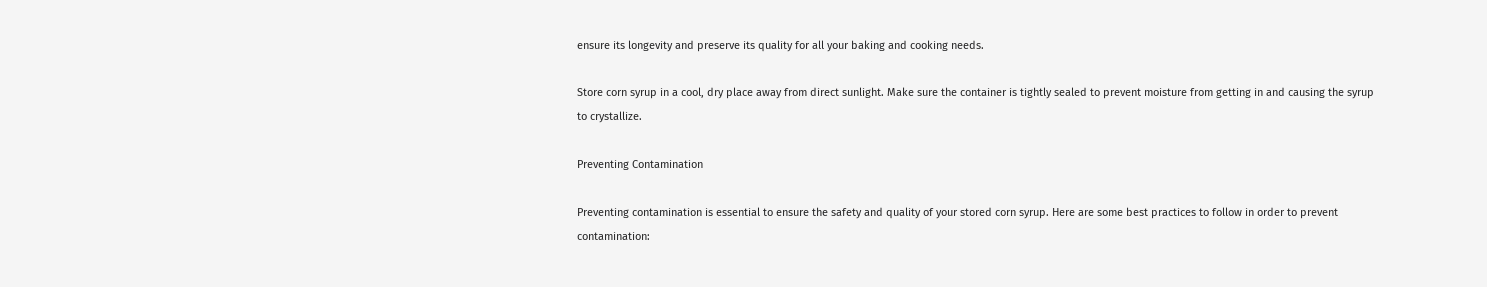ensure its longevity and preserve its quality for all your baking and cooking needs.

Store corn syrup in a cool, dry place away from direct sunlight. Make sure the container is tightly sealed to prevent moisture from getting in and causing the syrup to crystallize.

Preventing Contamination

Preventing contamination is essential to ensure the safety and quality of your stored corn syrup. Here are some best practices to follow in order to prevent contamination: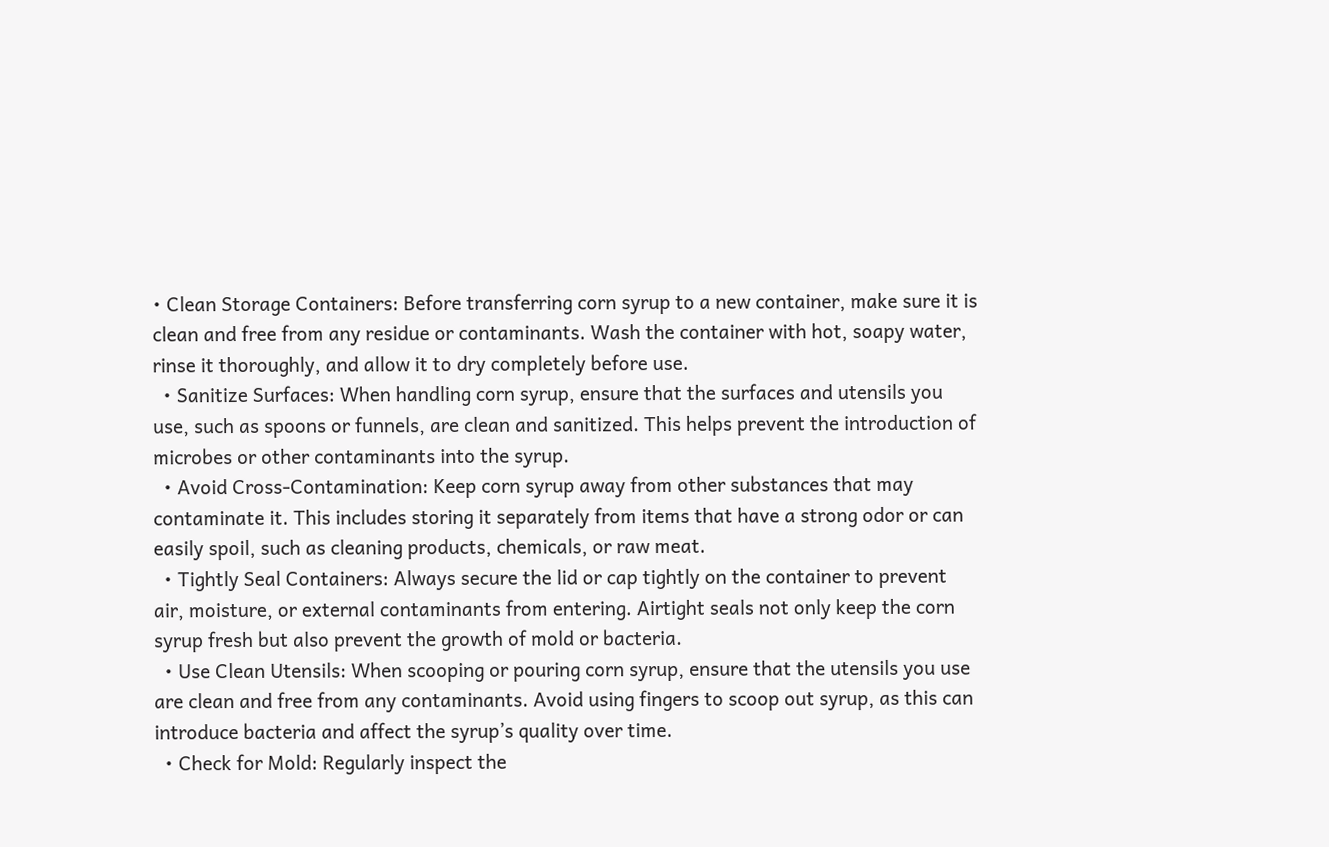• Clean Storage Containers: Before transferring corn syrup to a new container, make sure it is clean and free from any residue or contaminants. Wash the container with hot, soapy water, rinse it thoroughly, and allow it to dry completely before use.
  • Sanitize Surfaces: When handling corn syrup, ensure that the surfaces and utensils you use, such as spoons or funnels, are clean and sanitized. This helps prevent the introduction of microbes or other contaminants into the syrup.
  • Avoid Cross-Contamination: Keep corn syrup away from other substances that may contaminate it. This includes storing it separately from items that have a strong odor or can easily spoil, such as cleaning products, chemicals, or raw meat.
  • Tightly Seal Containers: Always secure the lid or cap tightly on the container to prevent air, moisture, or external contaminants from entering. Airtight seals not only keep the corn syrup fresh but also prevent the growth of mold or bacteria.
  • Use Clean Utensils: When scooping or pouring corn syrup, ensure that the utensils you use are clean and free from any contaminants. Avoid using fingers to scoop out syrup, as this can introduce bacteria and affect the syrup’s quality over time.
  • Check for Mold: Regularly inspect the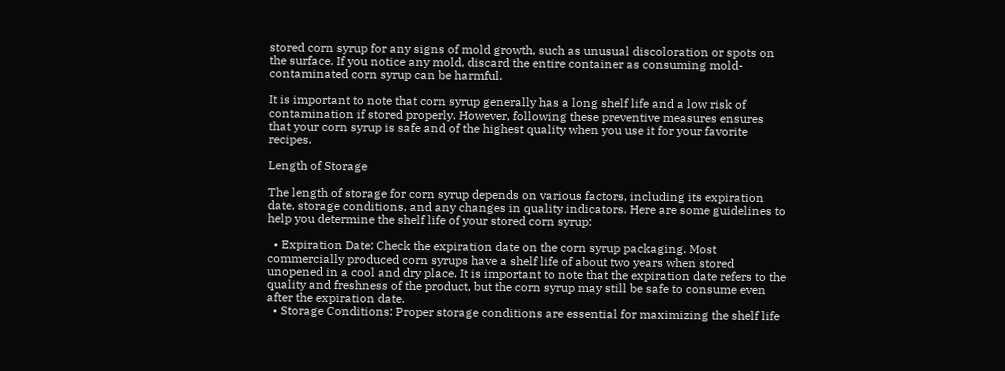stored corn syrup for any signs of mold growth, such as unusual discoloration or spots on the surface. If you notice any mold, discard the entire container as consuming mold-contaminated corn syrup can be harmful.

It is important to note that corn syrup generally has a long shelf life and a low risk of contamination if stored properly. However, following these preventive measures ensures that your corn syrup is safe and of the highest quality when you use it for your favorite recipes.

Length of Storage

The length of storage for corn syrup depends on various factors, including its expiration date, storage conditions, and any changes in quality indicators. Here are some guidelines to help you determine the shelf life of your stored corn syrup:

  • Expiration Date: Check the expiration date on the corn syrup packaging. Most commercially produced corn syrups have a shelf life of about two years when stored unopened in a cool and dry place. It is important to note that the expiration date refers to the quality and freshness of the product, but the corn syrup may still be safe to consume even after the expiration date.
  • Storage Conditions: Proper storage conditions are essential for maximizing the shelf life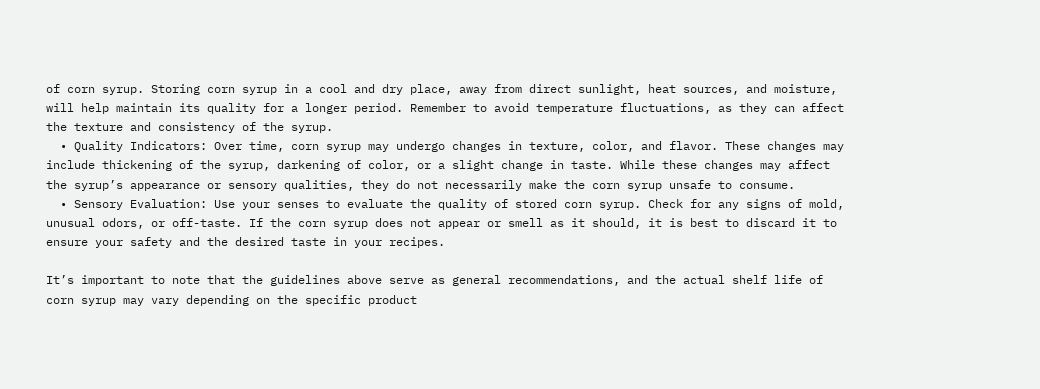of corn syrup. Storing corn syrup in a cool and dry place, away from direct sunlight, heat sources, and moisture, will help maintain its quality for a longer period. Remember to avoid temperature fluctuations, as they can affect the texture and consistency of the syrup.
  • Quality Indicators: Over time, corn syrup may undergo changes in texture, color, and flavor. These changes may include thickening of the syrup, darkening of color, or a slight change in taste. While these changes may affect the syrup’s appearance or sensory qualities, they do not necessarily make the corn syrup unsafe to consume.
  • Sensory Evaluation: Use your senses to evaluate the quality of stored corn syrup. Check for any signs of mold, unusual odors, or off-taste. If the corn syrup does not appear or smell as it should, it is best to discard it to ensure your safety and the desired taste in your recipes.

It’s important to note that the guidelines above serve as general recommendations, and the actual shelf life of corn syrup may vary depending on the specific product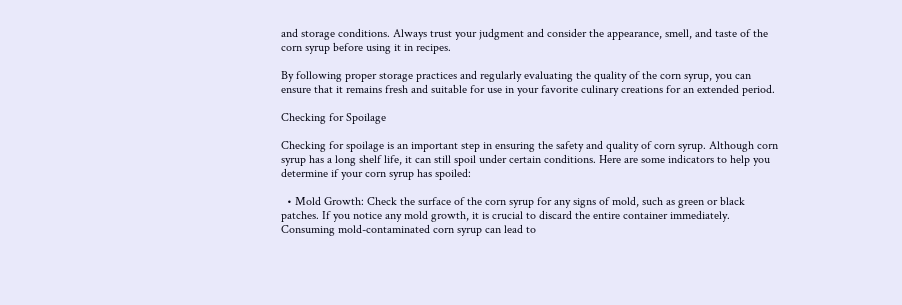and storage conditions. Always trust your judgment and consider the appearance, smell, and taste of the corn syrup before using it in recipes.

By following proper storage practices and regularly evaluating the quality of the corn syrup, you can ensure that it remains fresh and suitable for use in your favorite culinary creations for an extended period.

Checking for Spoilage

Checking for spoilage is an important step in ensuring the safety and quality of corn syrup. Although corn syrup has a long shelf life, it can still spoil under certain conditions. Here are some indicators to help you determine if your corn syrup has spoiled:

  • Mold Growth: Check the surface of the corn syrup for any signs of mold, such as green or black patches. If you notice any mold growth, it is crucial to discard the entire container immediately. Consuming mold-contaminated corn syrup can lead to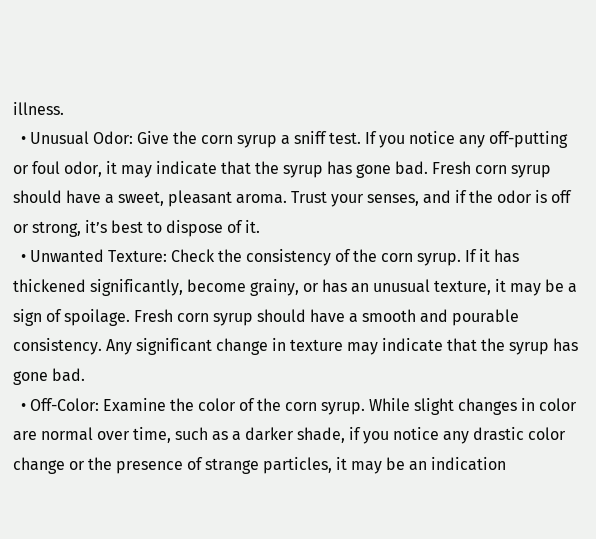illness.
  • Unusual Odor: Give the corn syrup a sniff test. If you notice any off-putting or foul odor, it may indicate that the syrup has gone bad. Fresh corn syrup should have a sweet, pleasant aroma. Trust your senses, and if the odor is off or strong, it’s best to dispose of it.
  • Unwanted Texture: Check the consistency of the corn syrup. If it has thickened significantly, become grainy, or has an unusual texture, it may be a sign of spoilage. Fresh corn syrup should have a smooth and pourable consistency. Any significant change in texture may indicate that the syrup has gone bad.
  • Off-Color: Examine the color of the corn syrup. While slight changes in color are normal over time, such as a darker shade, if you notice any drastic color change or the presence of strange particles, it may be an indication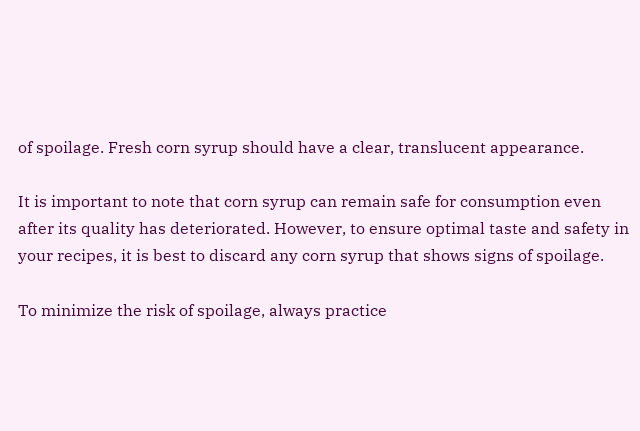of spoilage. Fresh corn syrup should have a clear, translucent appearance.

It is important to note that corn syrup can remain safe for consumption even after its quality has deteriorated. However, to ensure optimal taste and safety in your recipes, it is best to discard any corn syrup that shows signs of spoilage.

To minimize the risk of spoilage, always practice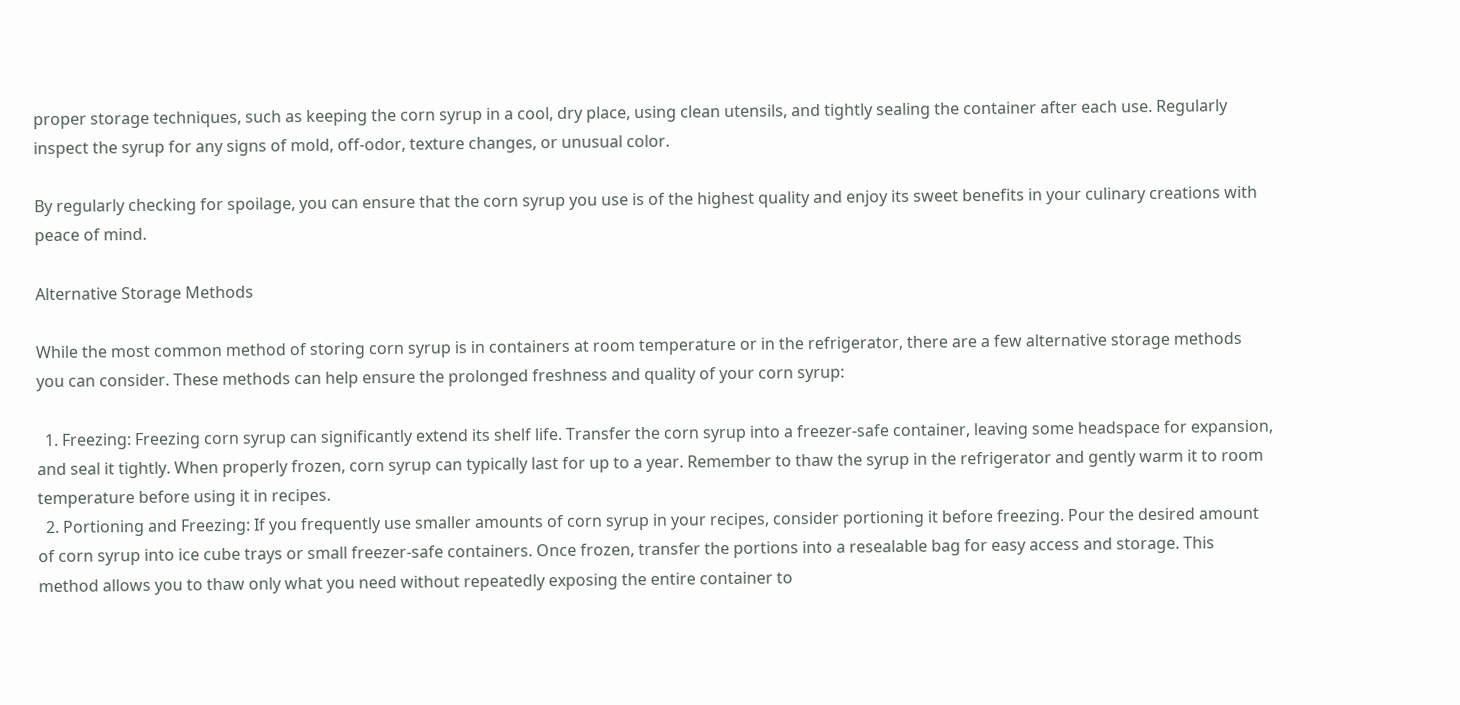proper storage techniques, such as keeping the corn syrup in a cool, dry place, using clean utensils, and tightly sealing the container after each use. Regularly inspect the syrup for any signs of mold, off-odor, texture changes, or unusual color.

By regularly checking for spoilage, you can ensure that the corn syrup you use is of the highest quality and enjoy its sweet benefits in your culinary creations with peace of mind.

Alternative Storage Methods

While the most common method of storing corn syrup is in containers at room temperature or in the refrigerator, there are a few alternative storage methods you can consider. These methods can help ensure the prolonged freshness and quality of your corn syrup:

  1. Freezing: Freezing corn syrup can significantly extend its shelf life. Transfer the corn syrup into a freezer-safe container, leaving some headspace for expansion, and seal it tightly. When properly frozen, corn syrup can typically last for up to a year. Remember to thaw the syrup in the refrigerator and gently warm it to room temperature before using it in recipes.
  2. Portioning and Freezing: If you frequently use smaller amounts of corn syrup in your recipes, consider portioning it before freezing. Pour the desired amount of corn syrup into ice cube trays or small freezer-safe containers. Once frozen, transfer the portions into a resealable bag for easy access and storage. This method allows you to thaw only what you need without repeatedly exposing the entire container to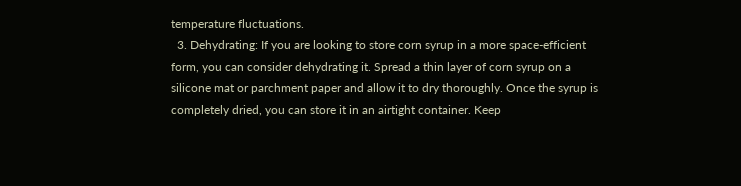temperature fluctuations.
  3. Dehydrating: If you are looking to store corn syrup in a more space-efficient form, you can consider dehydrating it. Spread a thin layer of corn syrup on a silicone mat or parchment paper and allow it to dry thoroughly. Once the syrup is completely dried, you can store it in an airtight container. Keep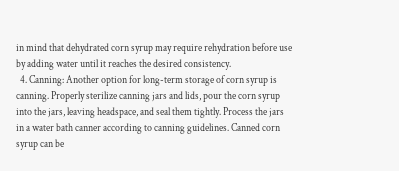in mind that dehydrated corn syrup may require rehydration before use by adding water until it reaches the desired consistency.
  4. Canning: Another option for long-term storage of corn syrup is canning. Properly sterilize canning jars and lids, pour the corn syrup into the jars, leaving headspace, and seal them tightly. Process the jars in a water bath canner according to canning guidelines. Canned corn syrup can be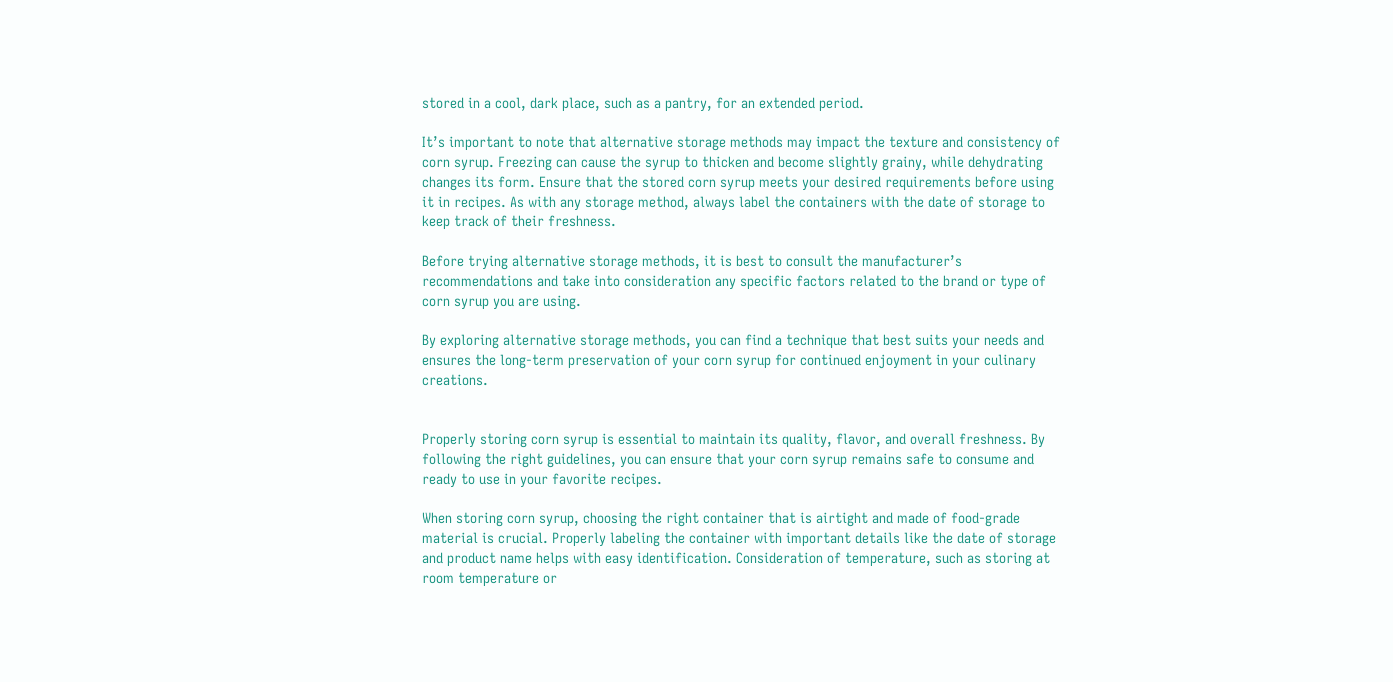stored in a cool, dark place, such as a pantry, for an extended period.

It’s important to note that alternative storage methods may impact the texture and consistency of corn syrup. Freezing can cause the syrup to thicken and become slightly grainy, while dehydrating changes its form. Ensure that the stored corn syrup meets your desired requirements before using it in recipes. As with any storage method, always label the containers with the date of storage to keep track of their freshness.

Before trying alternative storage methods, it is best to consult the manufacturer’s recommendations and take into consideration any specific factors related to the brand or type of corn syrup you are using.

By exploring alternative storage methods, you can find a technique that best suits your needs and ensures the long-term preservation of your corn syrup for continued enjoyment in your culinary creations.


Properly storing corn syrup is essential to maintain its quality, flavor, and overall freshness. By following the right guidelines, you can ensure that your corn syrup remains safe to consume and ready to use in your favorite recipes.

When storing corn syrup, choosing the right container that is airtight and made of food-grade material is crucial. Properly labeling the container with important details like the date of storage and product name helps with easy identification. Consideration of temperature, such as storing at room temperature or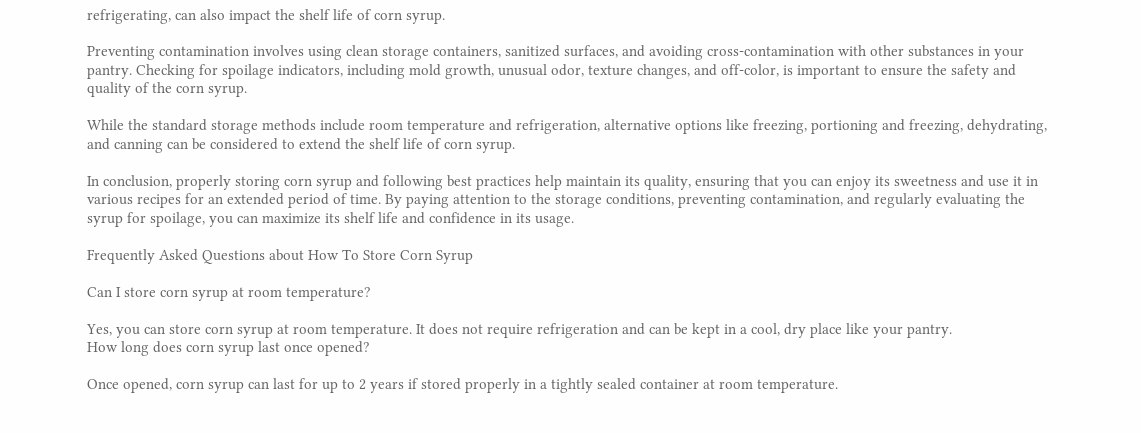refrigerating, can also impact the shelf life of corn syrup.

Preventing contamination involves using clean storage containers, sanitized surfaces, and avoiding cross-contamination with other substances in your pantry. Checking for spoilage indicators, including mold growth, unusual odor, texture changes, and off-color, is important to ensure the safety and quality of the corn syrup.

While the standard storage methods include room temperature and refrigeration, alternative options like freezing, portioning and freezing, dehydrating, and canning can be considered to extend the shelf life of corn syrup.

In conclusion, properly storing corn syrup and following best practices help maintain its quality, ensuring that you can enjoy its sweetness and use it in various recipes for an extended period of time. By paying attention to the storage conditions, preventing contamination, and regularly evaluating the syrup for spoilage, you can maximize its shelf life and confidence in its usage.

Frequently Asked Questions about How To Store Corn Syrup

Can I store corn syrup at room temperature?

Yes, you can store corn syrup at room temperature. It does not require refrigeration and can be kept in a cool, dry place like your pantry.
How long does corn syrup last once opened?

Once opened, corn syrup can last for up to 2 years if stored properly in a tightly sealed container at room temperature.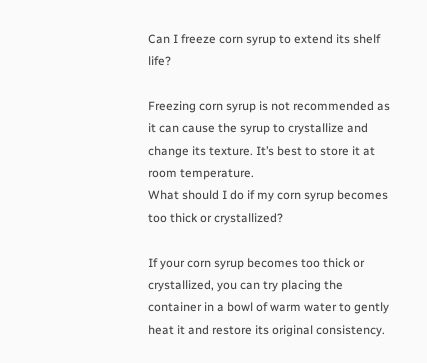Can I freeze corn syrup to extend its shelf life?

Freezing corn syrup is not recommended as it can cause the syrup to crystallize and change its texture. It’s best to store it at room temperature.
What should I do if my corn syrup becomes too thick or crystallized?

If your corn syrup becomes too thick or crystallized, you can try placing the container in a bowl of warm water to gently heat it and restore its original consistency.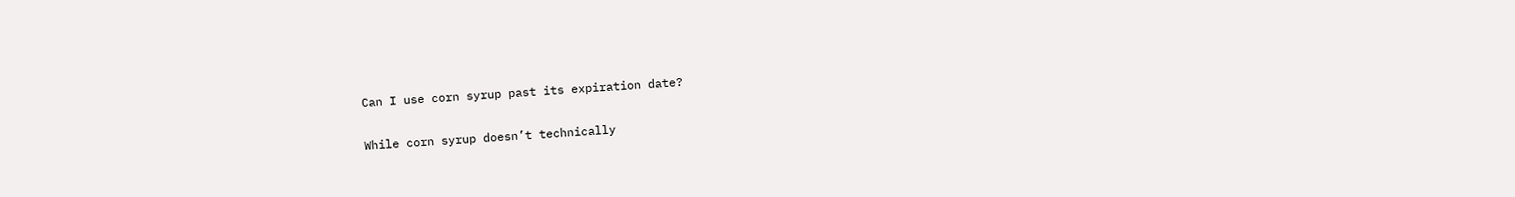Can I use corn syrup past its expiration date?

While corn syrup doesn’t technically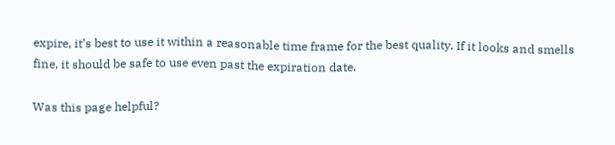expire, it’s best to use it within a reasonable time frame for the best quality. If it looks and smells fine, it should be safe to use even past the expiration date.

Was this page helpful?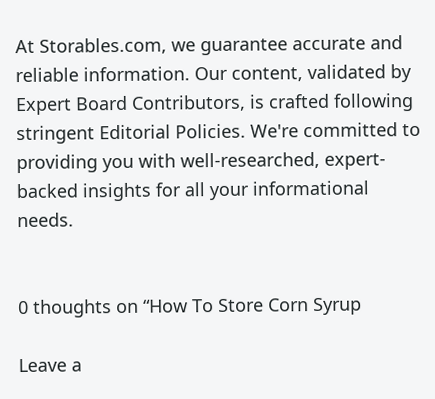At Storables.com, we guarantee accurate and reliable information. Our content, validated by Expert Board Contributors, is crafted following stringent Editorial Policies. We're committed to providing you with well-researched, expert-backed insights for all your informational needs.


0 thoughts on “How To Store Corn Syrup

Leave a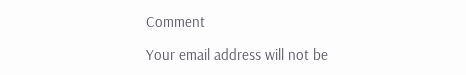Comment

Your email address will not be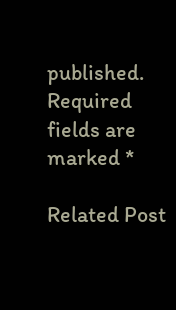published. Required fields are marked *

Related Post